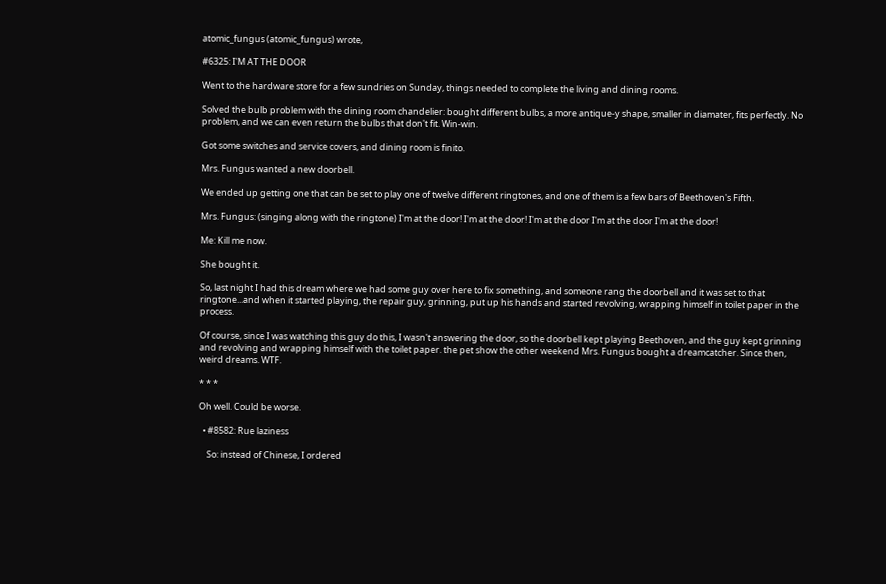atomic_fungus (atomic_fungus) wrote,

#6325: I'M AT THE DOOR

Went to the hardware store for a few sundries on Sunday, things needed to complete the living and dining rooms.

Solved the bulb problem with the dining room chandelier: bought different bulbs, a more antique-y shape, smaller in diamater, fits perfectly. No problem, and we can even return the bulbs that don't fit. Win-win.

Got some switches and service covers, and dining room is finito.

Mrs. Fungus wanted a new doorbell.

We ended up getting one that can be set to play one of twelve different ringtones, and one of them is a few bars of Beethoven's Fifth.

Mrs. Fungus: (singing along with the ringtone) I'm at the door! I'm at the door! I'm at the door I'm at the door I'm at the door!

Me: Kill me now.

She bought it.

So, last night I had this dream where we had some guy over here to fix something, and someone rang the doorbell and it was set to that ringtone...and when it started playing, the repair guy, grinning, put up his hands and started revolving, wrapping himself in toilet paper in the process.

Of course, since I was watching this guy do this, I wasn't answering the door, so the doorbell kept playing Beethoven, and the guy kept grinning and revolving and wrapping himself with the toilet paper. the pet show the other weekend Mrs. Fungus bought a dreamcatcher. Since then, weird dreams. WTF.

* * *

Oh well. Could be worse.

  • #8582: Rue laziness

    So: instead of Chinese, I ordered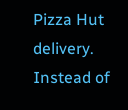Pizza Hut delivery. Instead of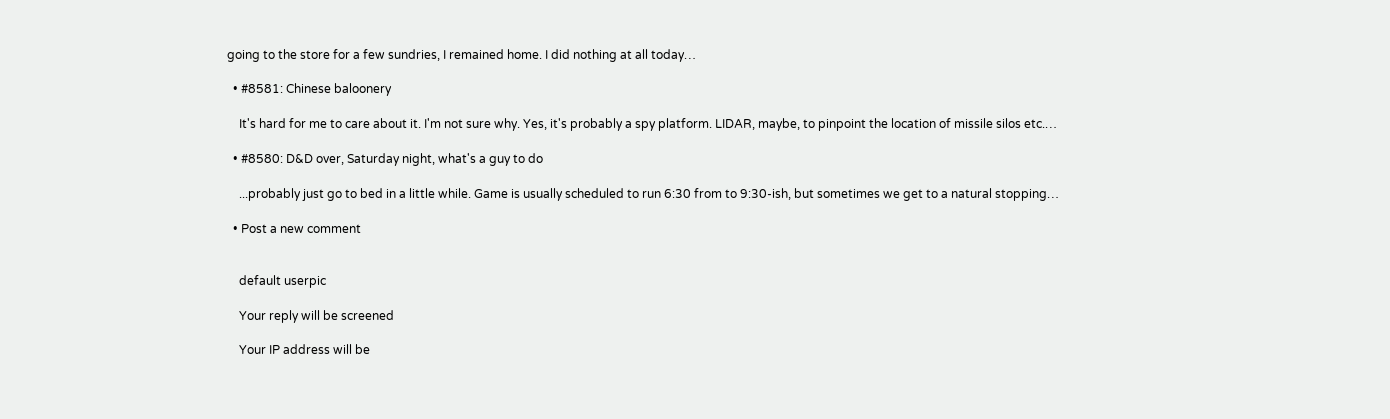going to the store for a few sundries, I remained home. I did nothing at all today…

  • #8581: Chinese baloonery

    It's hard for me to care about it. I'm not sure why. Yes, it's probably a spy platform. LIDAR, maybe, to pinpoint the location of missile silos etc.…

  • #8580: D&D over, Saturday night, what's a guy to do

    ...probably just go to bed in a little while. Game is usually scheduled to run 6:30 from to 9:30-ish, but sometimes we get to a natural stopping…

  • Post a new comment


    default userpic

    Your reply will be screened

    Your IP address will be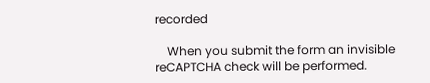recorded

    When you submit the form an invisible reCAPTCHA check will be performed.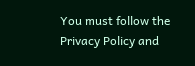You must follow the Privacy Policy and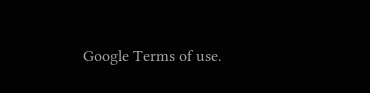Google Terms of use.